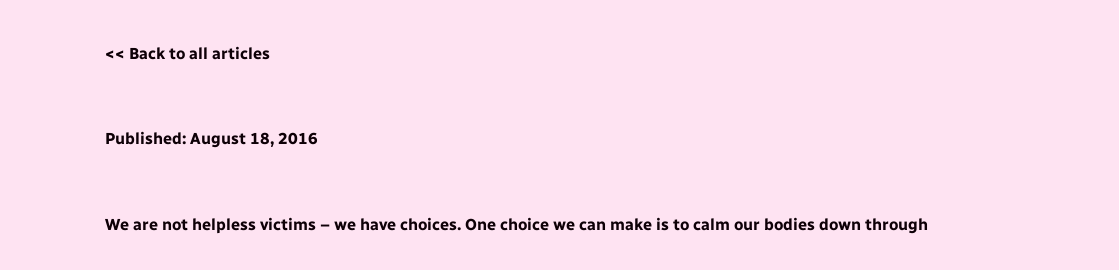<< Back to all articles


Published: August 18, 2016


We are not helpless victims – we have choices. One choice we can make is to calm our bodies down through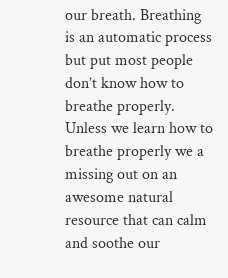our breath. Breathing is an automatic process but put most people don’t know how to breathe properly. Unless we learn how to breathe properly we a missing out on an awesome natural resource that can calm and soothe our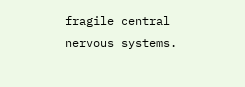fragile central nervous systems.